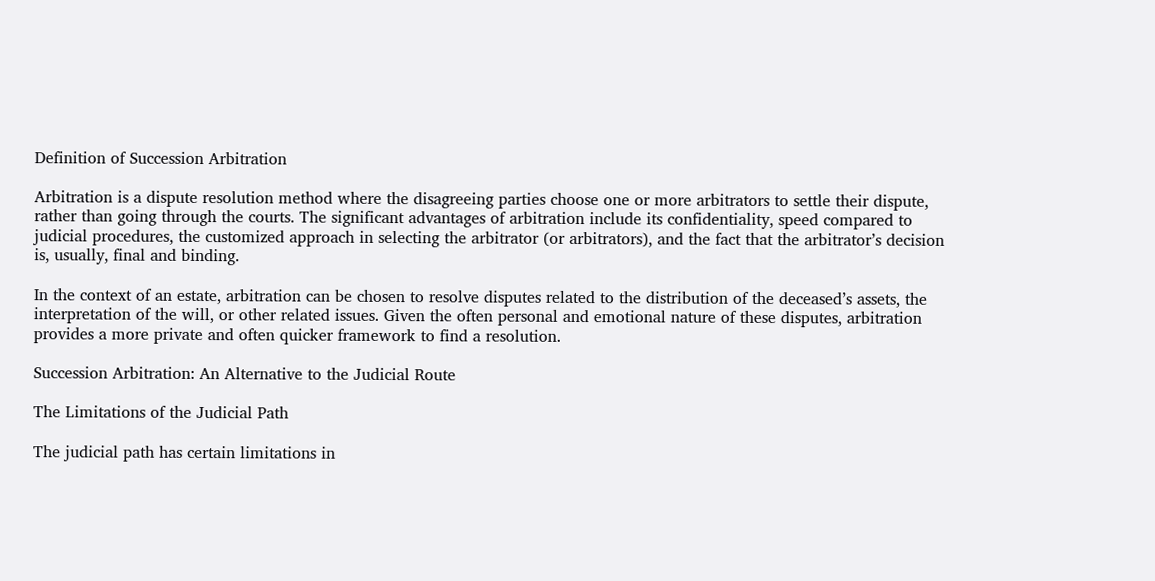Definition of Succession Arbitration

Arbitration is a dispute resolution method where the disagreeing parties choose one or more arbitrators to settle their dispute, rather than going through the courts. The significant advantages of arbitration include its confidentiality, speed compared to judicial procedures, the customized approach in selecting the arbitrator (or arbitrators), and the fact that the arbitrator’s decision is, usually, final and binding.

In the context of an estate, arbitration can be chosen to resolve disputes related to the distribution of the deceased’s assets, the interpretation of the will, or other related issues. Given the often personal and emotional nature of these disputes, arbitration provides a more private and often quicker framework to find a resolution.

Succession Arbitration: An Alternative to the Judicial Route

The Limitations of the Judicial Path

The judicial path has certain limitations in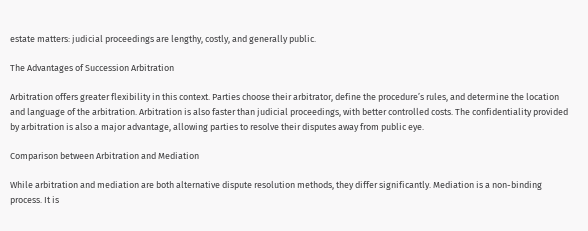estate matters: judicial proceedings are lengthy, costly, and generally public.

The Advantages of Succession Arbitration

Arbitration offers greater flexibility in this context. Parties choose their arbitrator, define the procedure’s rules, and determine the location and language of the arbitration. Arbitration is also faster than judicial proceedings, with better controlled costs. The confidentiality provided by arbitration is also a major advantage, allowing parties to resolve their disputes away from public eye.

Comparison between Arbitration and Mediation

While arbitration and mediation are both alternative dispute resolution methods, they differ significantly. Mediation is a non-binding process. It is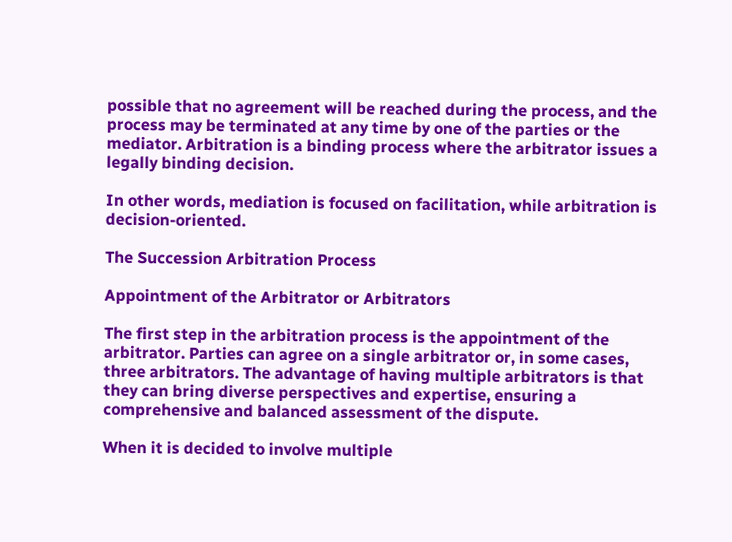possible that no agreement will be reached during the process, and the process may be terminated at any time by one of the parties or the mediator. Arbitration is a binding process where the arbitrator issues a legally binding decision.

In other words, mediation is focused on facilitation, while arbitration is decision-oriented.

The Succession Arbitration Process

Appointment of the Arbitrator or Arbitrators

The first step in the arbitration process is the appointment of the arbitrator. Parties can agree on a single arbitrator or, in some cases, three arbitrators. The advantage of having multiple arbitrators is that they can bring diverse perspectives and expertise, ensuring a comprehensive and balanced assessment of the dispute.

When it is decided to involve multiple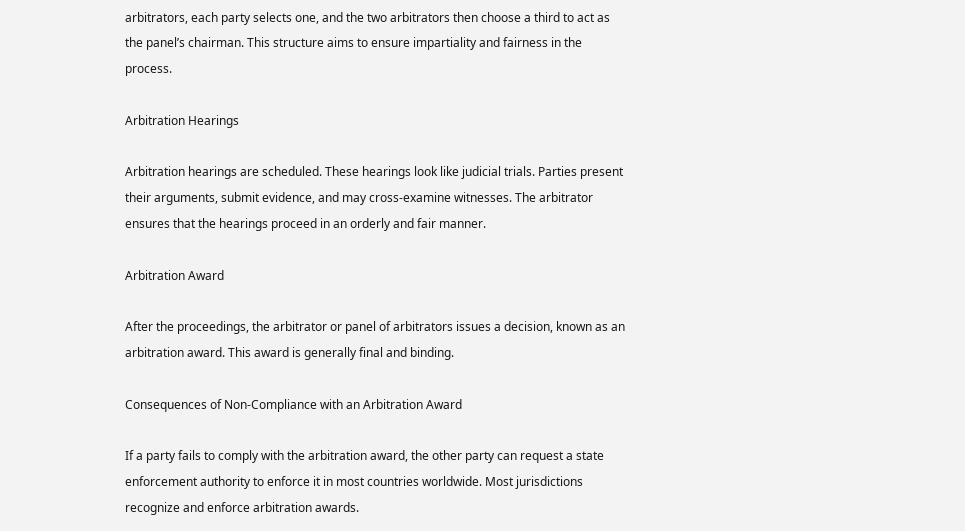arbitrators, each party selects one, and the two arbitrators then choose a third to act as the panel’s chairman. This structure aims to ensure impartiality and fairness in the process.

Arbitration Hearings

Arbitration hearings are scheduled. These hearings look like judicial trials. Parties present their arguments, submit evidence, and may cross-examine witnesses. The arbitrator ensures that the hearings proceed in an orderly and fair manner.

Arbitration Award

After the proceedings, the arbitrator or panel of arbitrators issues a decision, known as an arbitration award. This award is generally final and binding.

Consequences of Non-Compliance with an Arbitration Award

If a party fails to comply with the arbitration award, the other party can request a state enforcement authority to enforce it in most countries worldwide. Most jurisdictions recognize and enforce arbitration awards.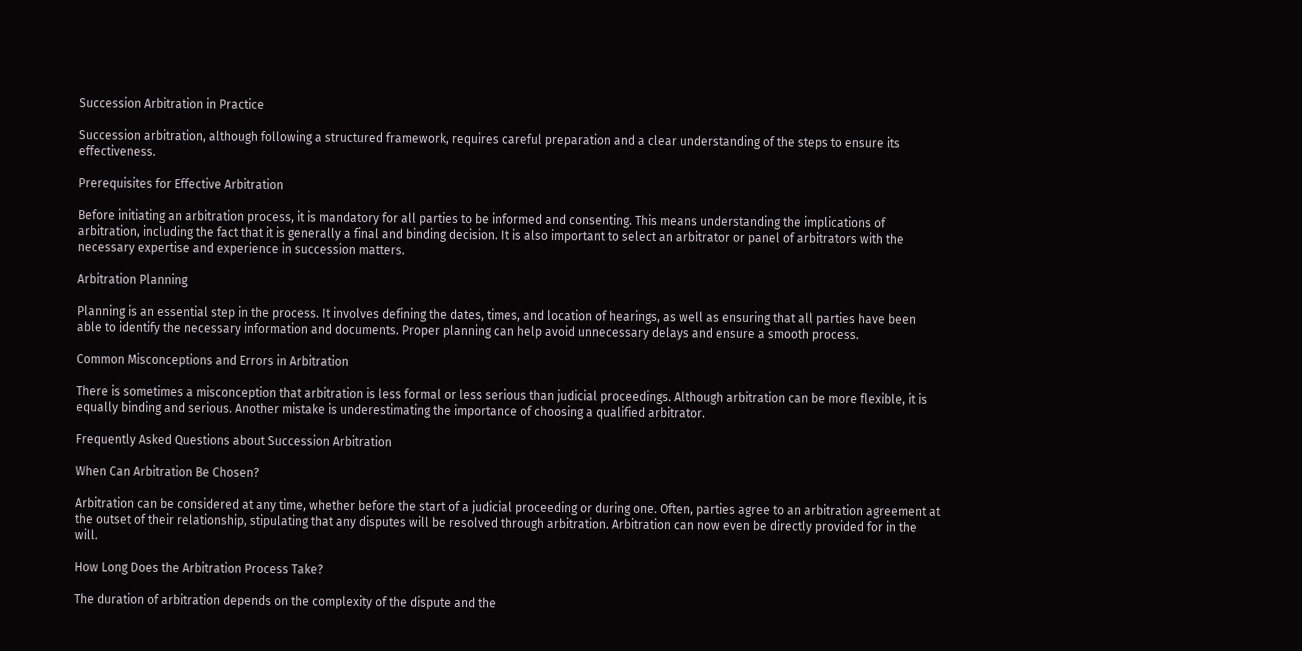Succession Arbitration in Practice

Succession arbitration, although following a structured framework, requires careful preparation and a clear understanding of the steps to ensure its effectiveness.

Prerequisites for Effective Arbitration

Before initiating an arbitration process, it is mandatory for all parties to be informed and consenting. This means understanding the implications of arbitration, including the fact that it is generally a final and binding decision. It is also important to select an arbitrator or panel of arbitrators with the necessary expertise and experience in succession matters.

Arbitration Planning

Planning is an essential step in the process. It involves defining the dates, times, and location of hearings, as well as ensuring that all parties have been able to identify the necessary information and documents. Proper planning can help avoid unnecessary delays and ensure a smooth process.

Common Misconceptions and Errors in Arbitration

There is sometimes a misconception that arbitration is less formal or less serious than judicial proceedings. Although arbitration can be more flexible, it is equally binding and serious. Another mistake is underestimating the importance of choosing a qualified arbitrator.

Frequently Asked Questions about Succession Arbitration

When Can Arbitration Be Chosen?

Arbitration can be considered at any time, whether before the start of a judicial proceeding or during one. Often, parties agree to an arbitration agreement at the outset of their relationship, stipulating that any disputes will be resolved through arbitration. Arbitration can now even be directly provided for in the will.

How Long Does the Arbitration Process Take?

The duration of arbitration depends on the complexity of the dispute and the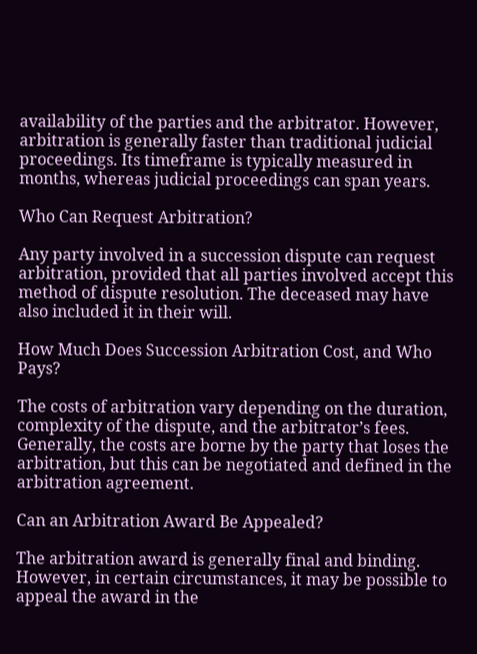availability of the parties and the arbitrator. However, arbitration is generally faster than traditional judicial proceedings. Its timeframe is typically measured in months, whereas judicial proceedings can span years.

Who Can Request Arbitration?

Any party involved in a succession dispute can request arbitration, provided that all parties involved accept this method of dispute resolution. The deceased may have also included it in their will.

How Much Does Succession Arbitration Cost, and Who Pays?

The costs of arbitration vary depending on the duration, complexity of the dispute, and the arbitrator’s fees. Generally, the costs are borne by the party that loses the arbitration, but this can be negotiated and defined in the arbitration agreement.

Can an Arbitration Award Be Appealed?

The arbitration award is generally final and binding. However, in certain circumstances, it may be possible to appeal the award in the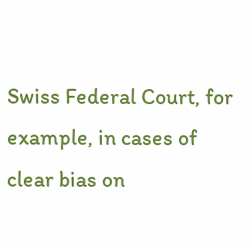Swiss Federal Court, for example, in cases of clear bias on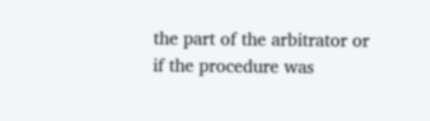the part of the arbitrator or if the procedure was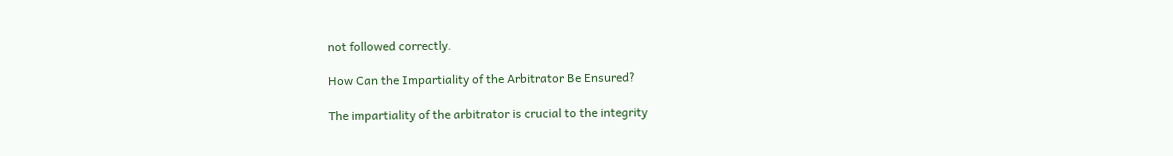not followed correctly.

How Can the Impartiality of the Arbitrator Be Ensured?

The impartiality of the arbitrator is crucial to the integrity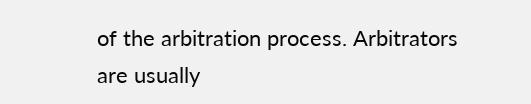of the arbitration process. Arbitrators are usually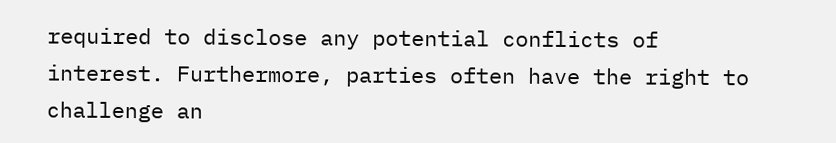required to disclose any potential conflicts of interest. Furthermore, parties often have the right to challenge an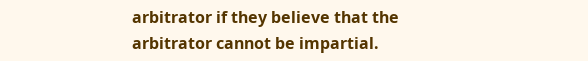arbitrator if they believe that the arbitrator cannot be impartial.